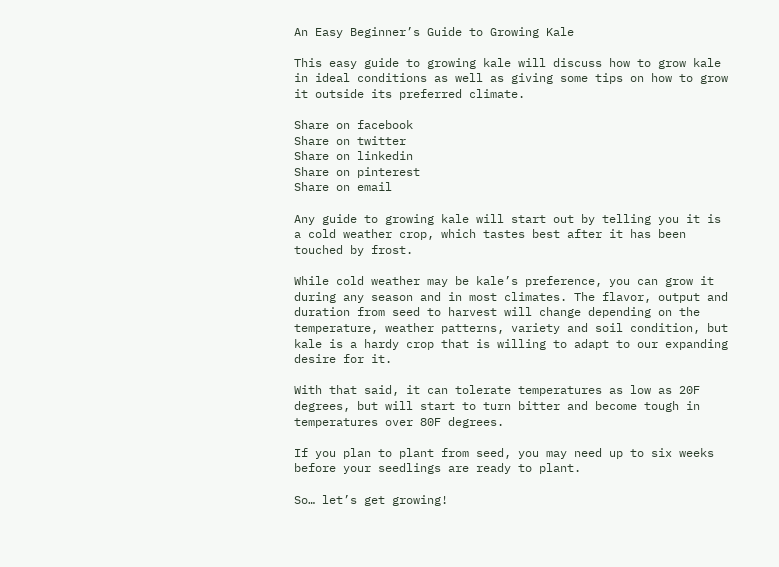An Easy Beginner’s Guide to Growing Kale

This easy guide to growing kale will discuss how to grow kale in ideal conditions as well as giving some tips on how to grow it outside its preferred climate.

Share on facebook
Share on twitter
Share on linkedin
Share on pinterest
Share on email

Any guide to growing kale will start out by telling you it is a cold weather crop, which tastes best after it has been touched by frost.

While cold weather may be kale’s preference, you can grow it during any season and in most climates. The flavor, output and duration from seed to harvest will change depending on the temperature, weather patterns, variety and soil condition, but kale is a hardy crop that is willing to adapt to our expanding desire for it.

With that said, it can tolerate temperatures as low as 20F degrees, but will start to turn bitter and become tough in temperatures over 80F degrees.

If you plan to plant from seed, you may need up to six weeks before your seedlings are ready to plant.

So… let’s get growing!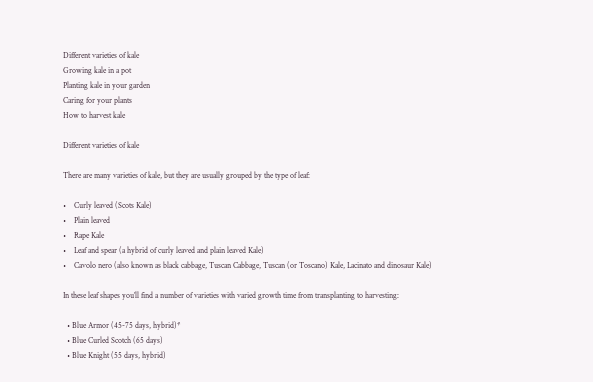Different varieties of kale
Growing kale in a pot
Planting kale in your garden
Caring for your plants
How to harvest kale

Different varieties of kale

There are many varieties of kale, but they are usually grouped by the type of leaf:

•    Curly leaved (Scots Kale)
•    Plain leaved
•    Rape Kale
•    Leaf and spear (a hybrid of curly leaved and plain leaved Kale)
•    Cavolo nero (also known as black cabbage, Tuscan Cabbage, Tuscan (or Toscano) Kale, Lacinato and dinosaur Kale)

In these leaf shapes you’ll find a number of varieties with varied growth time from transplanting to harvesting:

  • Blue Armor (45-75 days, hybrid)*
  • Blue Curled Scotch (65 days)
  • Blue Knight (55 days, hybrid)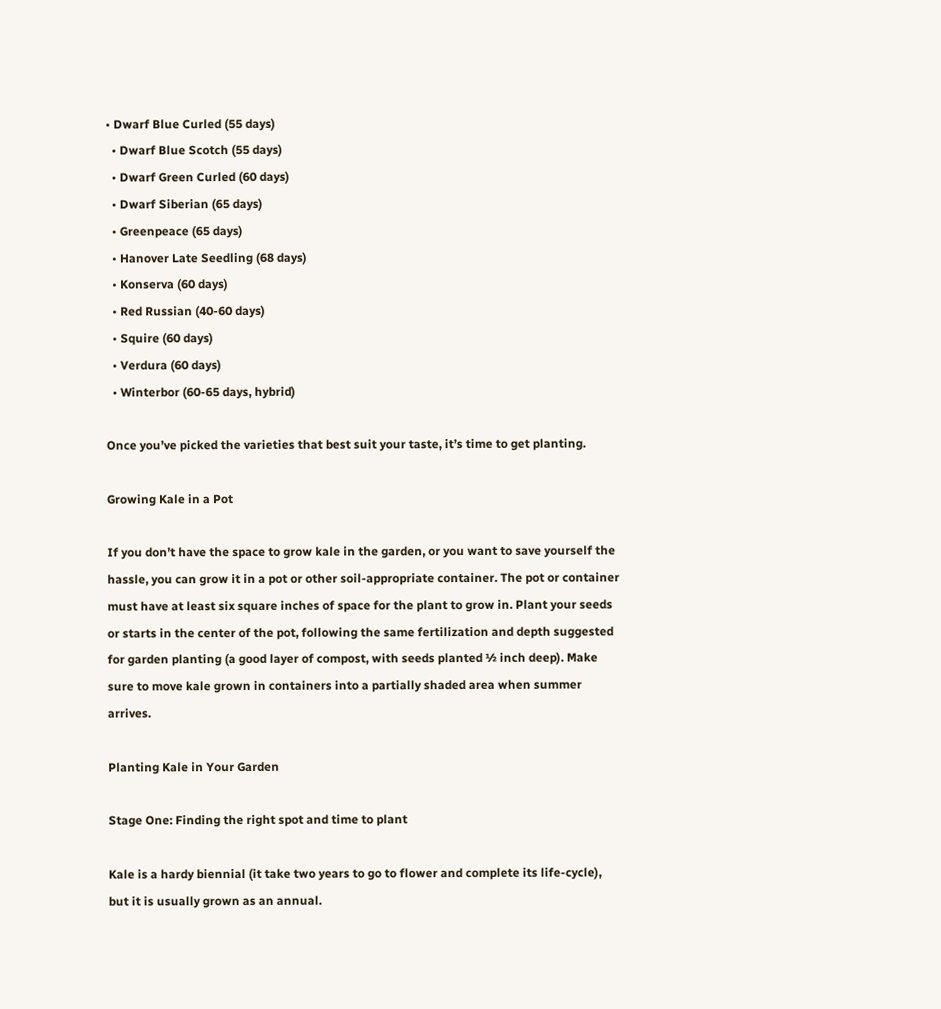• Dwarf Blue Curled (55 days)
  • Dwarf Blue Scotch (55 days)
  • Dwarf Green Curled (60 days)
  • Dwarf Siberian (65 days)
  • Greenpeace (65 days)
  • Hanover Late Seedling (68 days)
  • Konserva (60 days)
  • Red Russian (40-60 days)
  • Squire (60 days)
  • Verdura (60 days)
  • Winterbor (60-65 days, hybrid)

Once you’ve picked the varieties that best suit your taste, it’s time to get planting.

Growing Kale in a Pot

If you don’t have the space to grow kale in the garden, or you want to save yourself the hassle, you can grow it in a pot or other soil-appropriate container. The pot or container must have at least six square inches of space for the plant to grow in. Plant your seeds or starts in the center of the pot, following the same fertilization and depth suggested for garden planting (a good layer of compost, with seeds planted ½ inch deep). Make sure to move kale grown in containers into a partially shaded area when summer arrives.

Planting Kale in Your Garden

Stage One: Finding the right spot and time to plant

Kale is a hardy biennial (it take two years to go to flower and complete its life-cycle), but it is usually grown as an annual.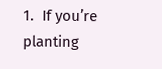1.  If you’re planting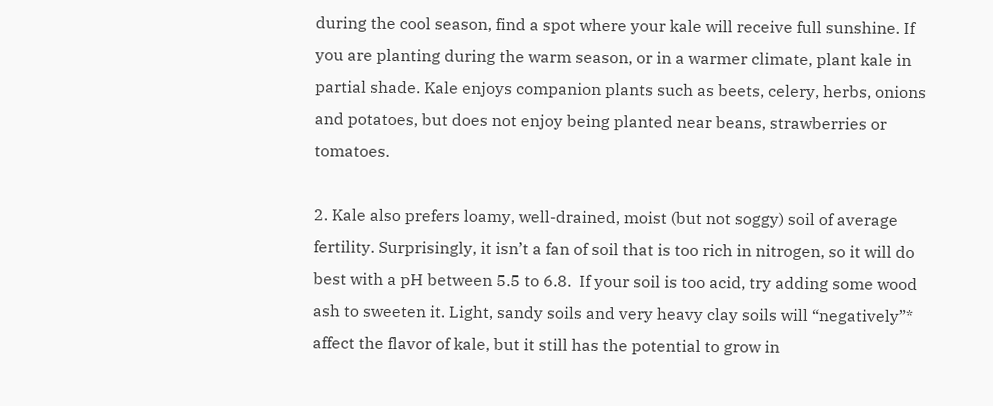during the cool season, find a spot where your kale will receive full sunshine. If you are planting during the warm season, or in a warmer climate, plant kale in partial shade. Kale enjoys companion plants such as beets, celery, herbs, onions and potatoes, but does not enjoy being planted near beans, strawberries or tomatoes.

2. Kale also prefers loamy, well-drained, moist (but not soggy) soil of average fertility. Surprisingly, it isn’t a fan of soil that is too rich in nitrogen, so it will do best with a pH between 5.5 to 6.8.  If your soil is too acid, try adding some wood ash to sweeten it. Light, sandy soils and very heavy clay soils will “negatively”* affect the flavor of kale, but it still has the potential to grow in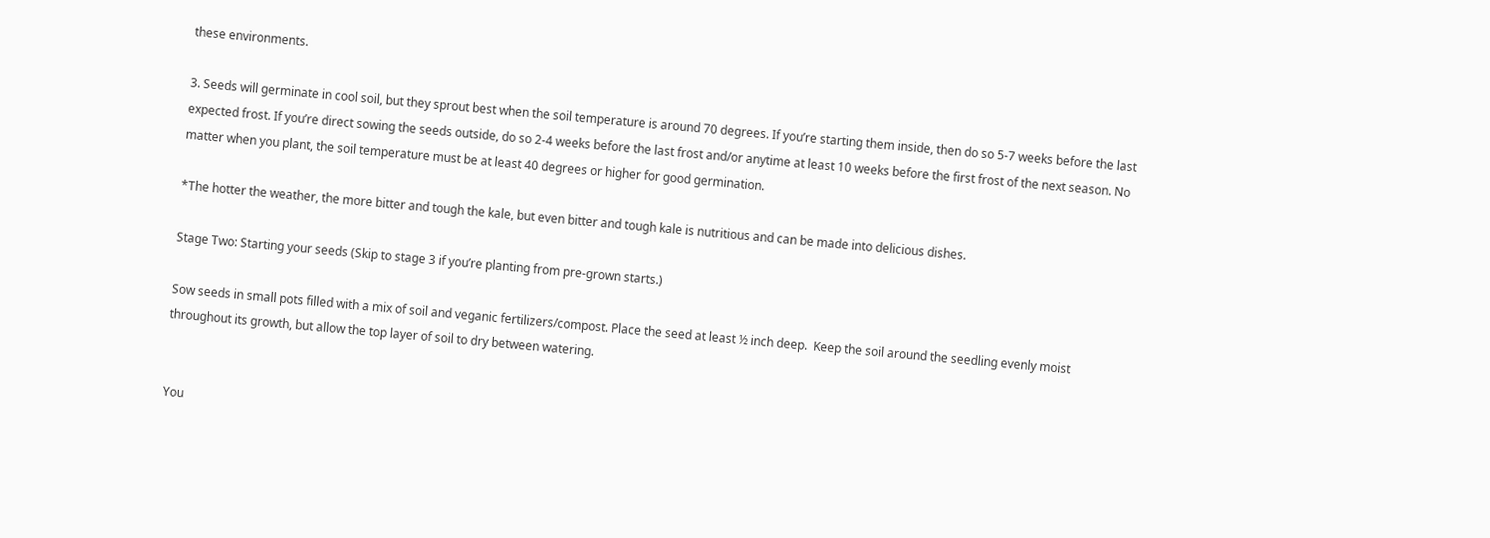these environments.

3. Seeds will germinate in cool soil, but they sprout best when the soil temperature is around 70 degrees. If you’re starting them inside, then do so 5-7 weeks before the last expected frost. If you’re direct sowing the seeds outside, do so 2-4 weeks before the last frost and/or anytime at least 10 weeks before the first frost of the next season. No matter when you plant, the soil temperature must be at least 40 degrees or higher for good germination.

*The hotter the weather, the more bitter and tough the kale, but even bitter and tough kale is nutritious and can be made into delicious dishes.

Stage Two: Starting your seeds (Skip to stage 3 if you’re planting from pre-grown starts.)

Sow seeds in small pots filled with a mix of soil and veganic fertilizers/compost. Place the seed at least ½ inch deep.  Keep the soil around the seedling evenly moist throughout its growth, but allow the top layer of soil to dry between watering.


You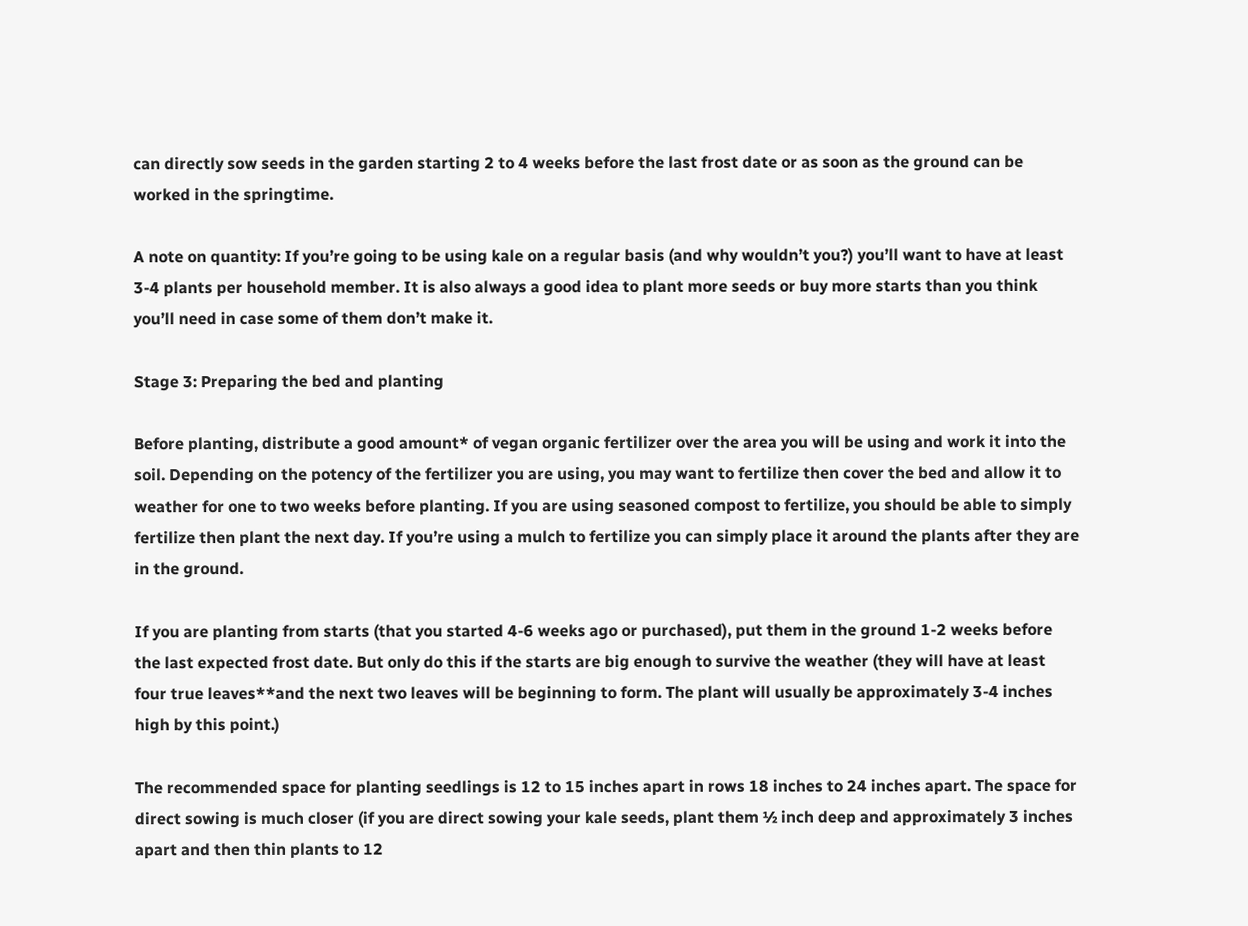can directly sow seeds in the garden starting 2 to 4 weeks before the last frost date or as soon as the ground can be worked in the springtime.

A note on quantity: If you’re going to be using kale on a regular basis (and why wouldn’t you?) you’ll want to have at least 3-4 plants per household member. It is also always a good idea to plant more seeds or buy more starts than you think you’ll need in case some of them don’t make it.

Stage 3: Preparing the bed and planting

Before planting, distribute a good amount* of vegan organic fertilizer over the area you will be using and work it into the soil. Depending on the potency of the fertilizer you are using, you may want to fertilize then cover the bed and allow it to weather for one to two weeks before planting. If you are using seasoned compost to fertilize, you should be able to simply fertilize then plant the next day. If you’re using a mulch to fertilize you can simply place it around the plants after they are in the ground.

If you are planting from starts (that you started 4-6 weeks ago or purchased), put them in the ground 1-2 weeks before the last expected frost date. But only do this if the starts are big enough to survive the weather (they will have at least four true leaves**and the next two leaves will be beginning to form. The plant will usually be approximately 3-4 inches high by this point.)

The recommended space for planting seedlings is 12 to 15 inches apart in rows 18 inches to 24 inches apart. The space for direct sowing is much closer (if you are direct sowing your kale seeds, plant them ½ inch deep and approximately 3 inches apart and then thin plants to 12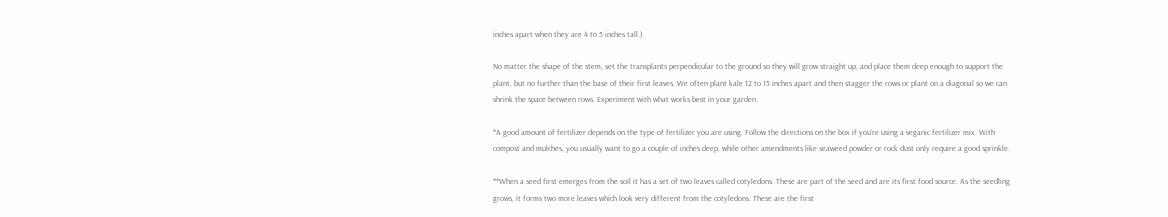inches apart when they are 4 to 5 inches tall.)

No matter the shape of the stem, set the transplants perpendicular to the ground so they will grow straight up, and place them deep enough to support the plant, but no further than the base of their first leaves. We often plant kale 12 to 15 inches apart and then stagger the rows or plant on a diagonal so we can shrink the space between rows. Experiment with what works best in your garden.

*A good amount of fertilizer depends on the type of fertilizer you are using. Follow the directions on the box if you’re using a veganic fertilizer mix. With compost and mulches, you usually want to go a couple of inches deep, while other amendments like seaweed powder or rock dust only require a good sprinkle.

**When a seed first emerges from the soil it has a set of two leaves called cotyledons. These are part of the seed and are its first food source. As the seedling grows, it forms two more leaves which look very different from the cotyledons. These are the first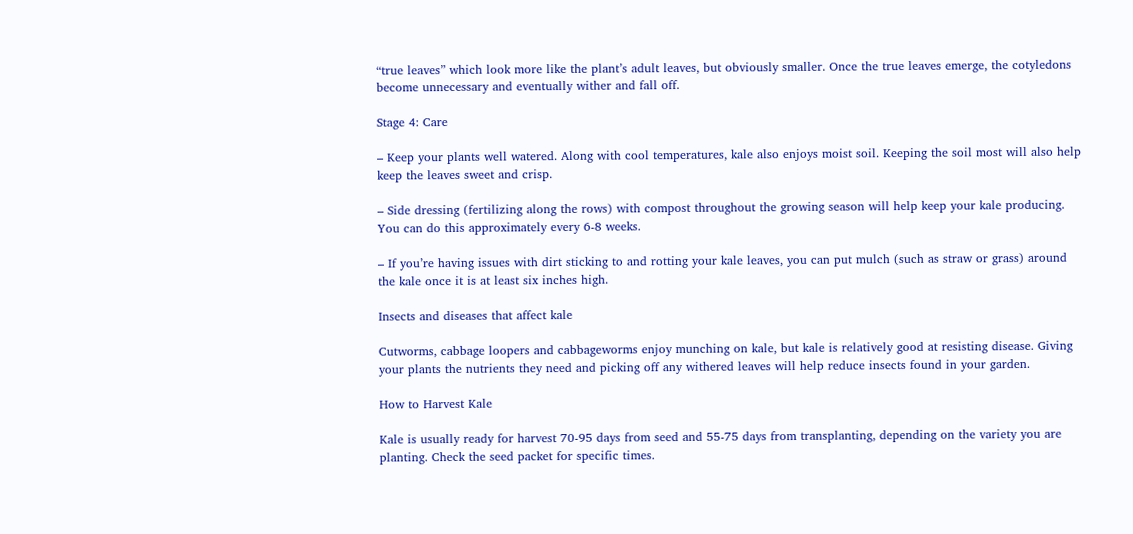“true leaves” which look more like the plant’s adult leaves, but obviously smaller. Once the true leaves emerge, the cotyledons become unnecessary and eventually wither and fall off.

Stage 4: Care

– Keep your plants well watered. Along with cool temperatures, kale also enjoys moist soil. Keeping the soil most will also help keep the leaves sweet and crisp.

– Side dressing (fertilizing along the rows) with compost throughout the growing season will help keep your kale producing. You can do this approximately every 6-8 weeks.

– If you’re having issues with dirt sticking to and rotting your kale leaves, you can put mulch (such as straw or grass) around the kale once it is at least six inches high.

Insects and diseases that affect kale

Cutworms, cabbage loopers and cabbageworms enjoy munching on kale, but kale is relatively good at resisting disease. Giving your plants the nutrients they need and picking off any withered leaves will help reduce insects found in your garden.

How to Harvest Kale

Kale is usually ready for harvest 70-95 days from seed and 55-75 days from transplanting, depending on the variety you are planting. Check the seed packet for specific times.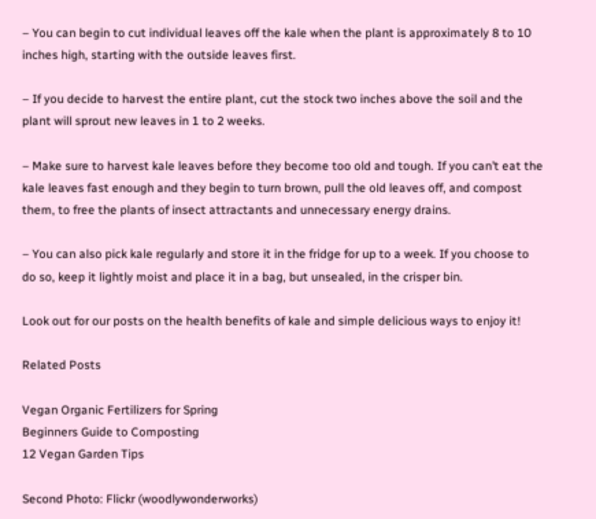– You can begin to cut individual leaves off the kale when the plant is approximately 8 to 10 inches high, starting with the outside leaves first.

– If you decide to harvest the entire plant, cut the stock two inches above the soil and the plant will sprout new leaves in 1 to 2 weeks.

– Make sure to harvest kale leaves before they become too old and tough. If you can’t eat the kale leaves fast enough and they begin to turn brown, pull the old leaves off, and compost them, to free the plants of insect attractants and unnecessary energy drains.

– You can also pick kale regularly and store it in the fridge for up to a week. If you choose to do so, keep it lightly moist and place it in a bag, but unsealed, in the crisper bin.

Look out for our posts on the health benefits of kale and simple delicious ways to enjoy it!

Related Posts

Vegan Organic Fertilizers for Spring
Beginners Guide to Composting
12 Vegan Garden Tips

Second Photo: Flickr (woodlywonderworks)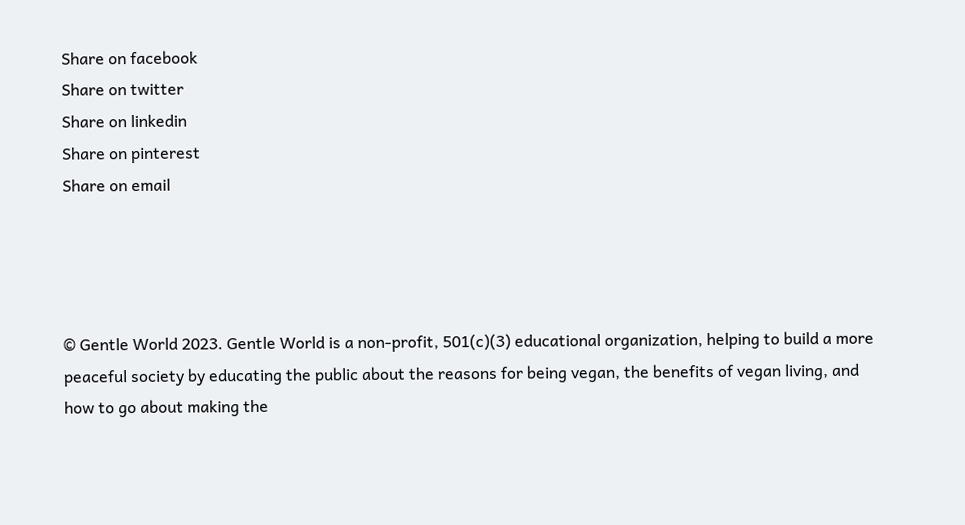Share on facebook
Share on twitter
Share on linkedin
Share on pinterest
Share on email




© Gentle World 2023. Gentle World is a non-profit, 501(c)(3) educational organization, helping to build a more peaceful society by educating the public about the reasons for being vegan, the benefits of vegan living, and how to go about making the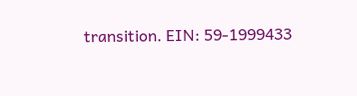transition. EIN: 59-1999433